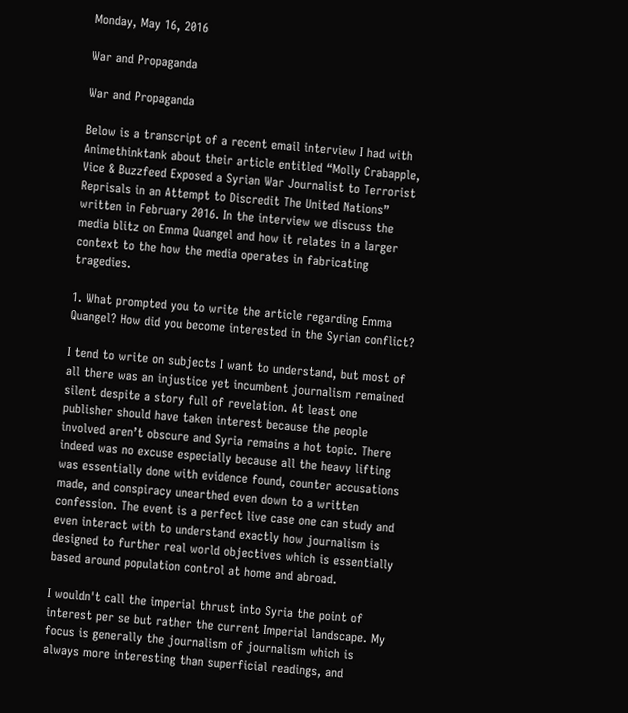Monday, May 16, 2016

War and Propaganda

War and Propaganda

Below is a transcript of a recent email interview I had with Animethinktank about their article entitled “Molly Crabapple, Vice & Buzzfeed Exposed a Syrian War Journalist to Terrorist Reprisals in an Attempt to Discredit The United Nations” written in February 2016. In the interview we discuss the media blitz on Emma Quangel and how it relates in a larger context to the how the media operates in fabricating tragedies.

1. What prompted you to write the article regarding Emma Quangel? How did you become interested in the Syrian conflict?

I tend to write on subjects I want to understand, but most of all there was an injustice yet incumbent journalism remained silent despite a story full of revelation. At least one publisher should have taken interest because the people involved aren’t obscure and Syria remains a hot topic. There indeed was no excuse especially because all the heavy lifting was essentially done with evidence found, counter accusations made, and conspiracy unearthed even down to a written confession. The event is a perfect live case one can study and even interact with to understand exactly how journalism is designed to further real world objectives which is essentially based around population control at home and abroad.

I wouldn't call the imperial thrust into Syria the point of interest per se but rather the current Imperial landscape. My focus is generally the journalism of journalism which is always more interesting than superficial readings, and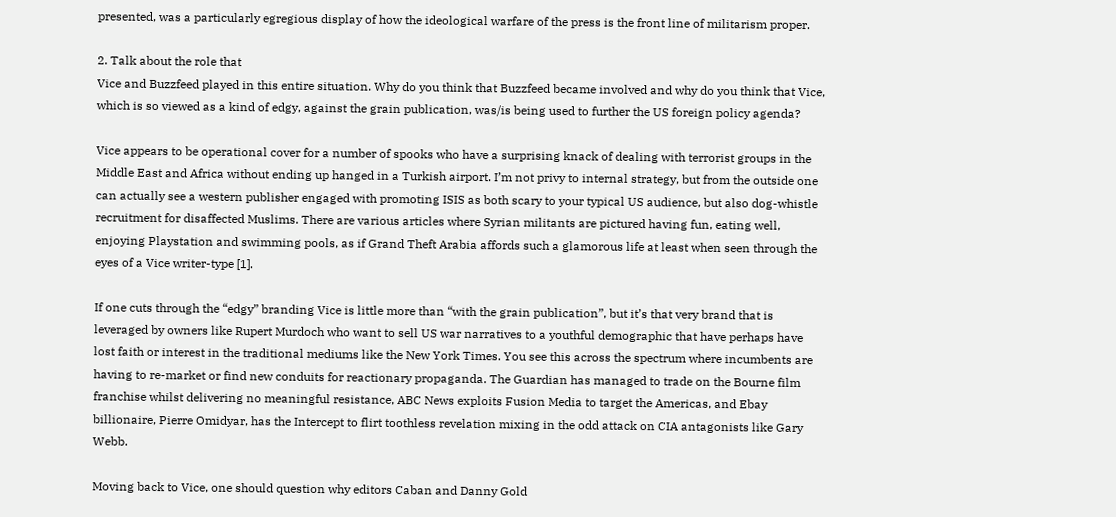presented, was a particularly egregious display of how the ideological warfare of the press is the front line of militarism proper.

2. Talk about the role that
Vice and Buzzfeed played in this entire situation. Why do you think that Buzzfeed became involved and why do you think that Vice, which is so viewed as a kind of edgy, against the grain publication, was/is being used to further the US foreign policy agenda?

Vice appears to be operational cover for a number of spooks who have a surprising knack of dealing with terrorist groups in the Middle East and Africa without ending up hanged in a Turkish airport. I’m not privy to internal strategy, but from the outside one can actually see a western publisher engaged with promoting ISIS as both scary to your typical US audience, but also dog-whistle recruitment for disaffected Muslims. There are various articles where Syrian militants are pictured having fun, eating well, enjoying Playstation and swimming pools, as if Grand Theft Arabia affords such a glamorous life at least when seen through the eyes of a Vice writer-type [1].

If one cuts through the “edgy” branding Vice is little more than “with the grain publication”, but it’s that very brand that is leveraged by owners like Rupert Murdoch who want to sell US war narratives to a youthful demographic that have perhaps have lost faith or interest in the traditional mediums like the New York Times. You see this across the spectrum where incumbents are having to re-market or find new conduits for reactionary propaganda. The Guardian has managed to trade on the Bourne film franchise whilst delivering no meaningful resistance, ABC News exploits Fusion Media to target the Americas, and Ebay billionaire, Pierre Omidyar, has the Intercept to flirt toothless revelation mixing in the odd attack on CIA antagonists like Gary Webb.

Moving back to Vice, one should question why editors Caban and Danny Gold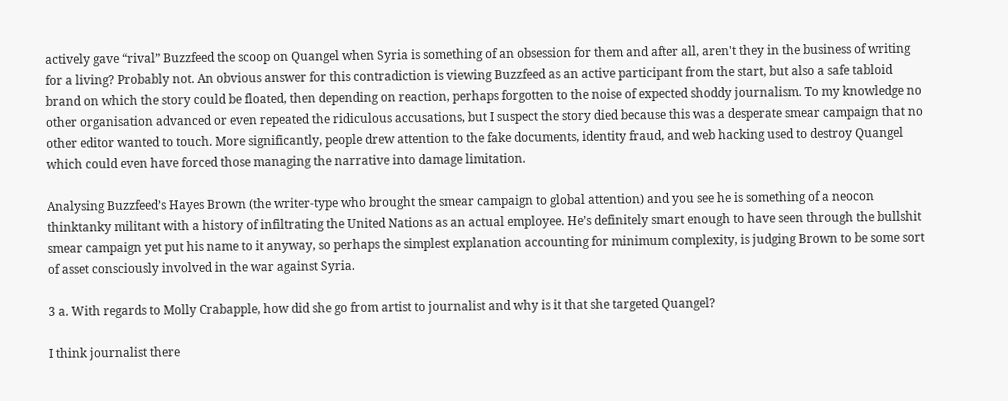actively gave “rival” Buzzfeed the scoop on Quangel when Syria is something of an obsession for them and after all, aren't they in the business of writing for a living? Probably not. An obvious answer for this contradiction is viewing Buzzfeed as an active participant from the start, but also a safe tabloid brand on which the story could be floated, then depending on reaction, perhaps forgotten to the noise of expected shoddy journalism. To my knowledge no other organisation advanced or even repeated the ridiculous accusations, but I suspect the story died because this was a desperate smear campaign that no other editor wanted to touch. More significantly, people drew attention to the fake documents, identity fraud, and web hacking used to destroy Quangel which could even have forced those managing the narrative into damage limitation.

Analysing Buzzfeed’s Hayes Brown (the writer-type who brought the smear campaign to global attention) and you see he is something of a neocon thinktanky militant with a history of infiltrating the United Nations as an actual employee. He’s definitely smart enough to have seen through the bullshit smear campaign yet put his name to it anyway, so perhaps the simplest explanation accounting for minimum complexity, is judging Brown to be some sort of asset consciously involved in the war against Syria.

3 a. With regards to Molly Crabapple, how did she go from artist to journalist and why is it that she targeted Quangel?

I think journalist there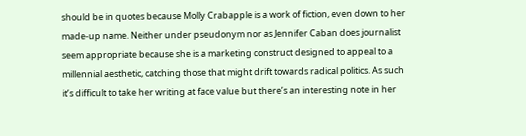should be in quotes because Molly Crabapple is a work of fiction, even down to her made-up name. Neither under pseudonym nor as Jennifer Caban does journalist seem appropriate because she is a marketing construct designed to appeal to a millennial aesthetic, catching those that might drift towards radical politics. As such it’s difficult to take her writing at face value but there’s an interesting note in her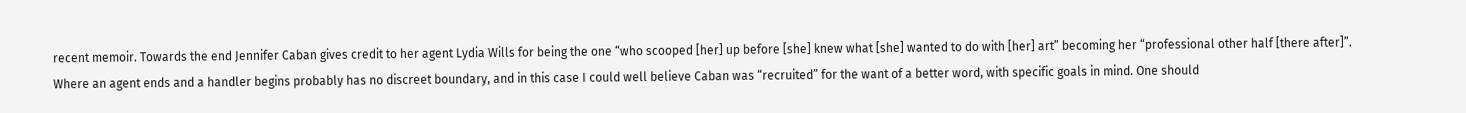recent memoir. Towards the end Jennifer Caban gives credit to her agent Lydia Wills for being the one “who scooped [her] up before [she] knew what [she] wanted to do with [her] art” becoming her “professional other half [there after]”. Where an agent ends and a handler begins probably has no discreet boundary, and in this case I could well believe Caban was “recruited” for the want of a better word, with specific goals in mind. One should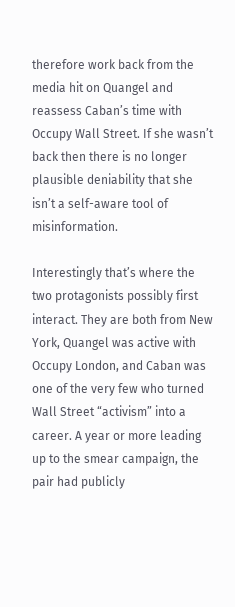therefore work back from the media hit on Quangel and reassess Caban’s time with Occupy Wall Street. If she wasn’t back then there is no longer plausible deniability that she isn’t a self-aware tool of misinformation.

Interestingly that’s where the two protagonists possibly first interact. They are both from New York, Quangel was active with Occupy London, and Caban was one of the very few who turned Wall Street “activism” into a career. A year or more leading up to the smear campaign, the pair had publicly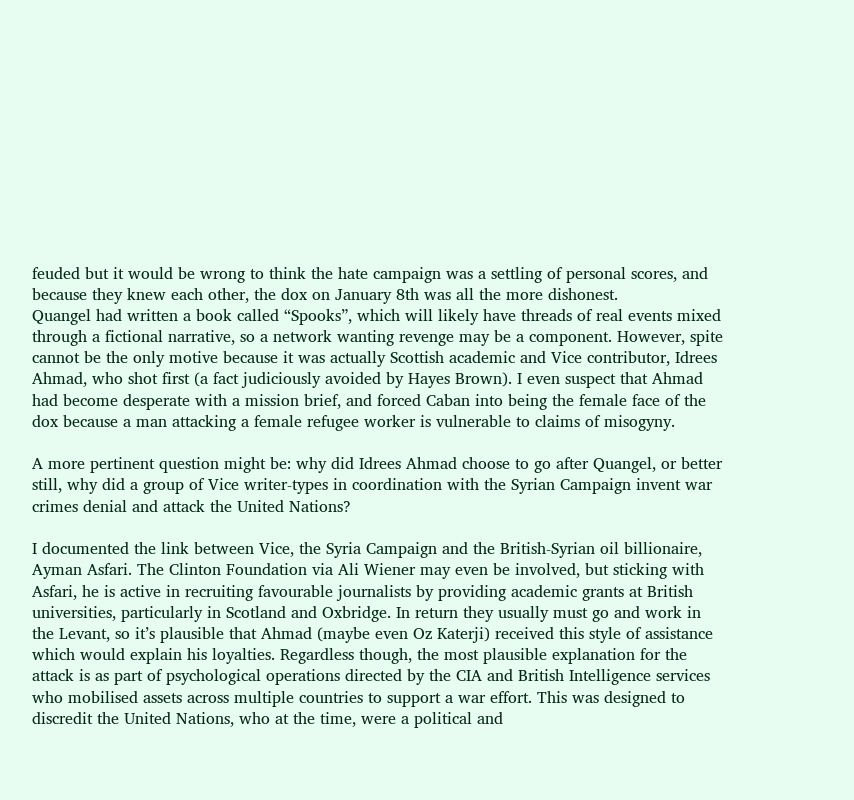feuded but it would be wrong to think the hate campaign was a settling of personal scores, and because they knew each other, the dox on January 8th was all the more dishonest.
Quangel had written a book called “Spooks”, which will likely have threads of real events mixed through a fictional narrative, so a network wanting revenge may be a component. However, spite cannot be the only motive because it was actually Scottish academic and Vice contributor, Idrees Ahmad, who shot first (a fact judiciously avoided by Hayes Brown). I even suspect that Ahmad had become desperate with a mission brief, and forced Caban into being the female face of the dox because a man attacking a female refugee worker is vulnerable to claims of misogyny.

A more pertinent question might be: why did Idrees Ahmad choose to go after Quangel, or better still, why did a group of Vice writer-types in coordination with the Syrian Campaign invent war crimes denial and attack the United Nations?

I documented the link between Vice, the Syria Campaign and the British-Syrian oil billionaire, Ayman Asfari. The Clinton Foundation via Ali Wiener may even be involved, but sticking with Asfari, he is active in recruiting favourable journalists by providing academic grants at British universities, particularly in Scotland and Oxbridge. In return they usually must go and work in the Levant, so it’s plausible that Ahmad (maybe even Oz Katerji) received this style of assistance which would explain his loyalties. Regardless though, the most plausible explanation for the attack is as part of psychological operations directed by the CIA and British Intelligence services who mobilised assets across multiple countries to support a war effort. This was designed to discredit the United Nations, who at the time, were a political and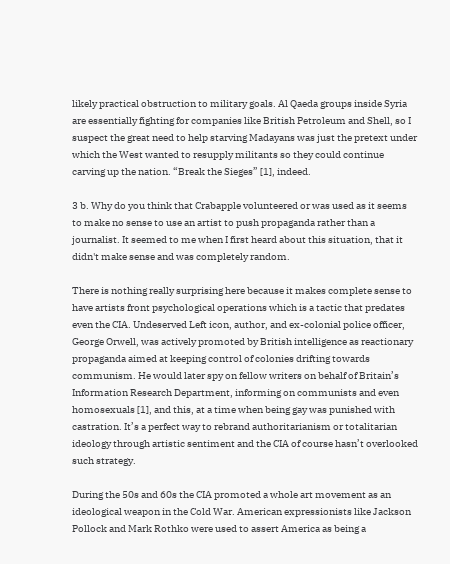likely practical obstruction to military goals. Al Qaeda groups inside Syria are essentially fighting for companies like British Petroleum and Shell, so I suspect the great need to help starving Madayans was just the pretext under which the West wanted to resupply militants so they could continue carving up the nation. “Break the Sieges” [1], indeed.

3 b. Why do you think that Crabapple volunteered or was used as it seems to make no sense to use an artist to push propaganda rather than a journalist. It seemed to me when I first heard about this situation, that it didn't make sense and was completely random.

There is nothing really surprising here because it makes complete sense to have artists front psychological operations which is a tactic that predates even the CIA. Undeserved Left icon, author, and ex-colonial police officer, George Orwell, was actively promoted by British intelligence as reactionary propaganda aimed at keeping control of colonies drifting towards communism. He would later spy on fellow writers on behalf of Britain’s Information Research Department, informing on communists and even homosexuals [1], and this, at a time when being gay was punished with castration. It’s a perfect way to rebrand authoritarianism or totalitarian ideology through artistic sentiment and the CIA of course hasn’t overlooked such strategy.

During the 50s and 60s the CIA promoted a whole art movement as an ideological weapon in the Cold War. American expressionists like Jackson Pollock and Mark Rothko were used to assert America as being a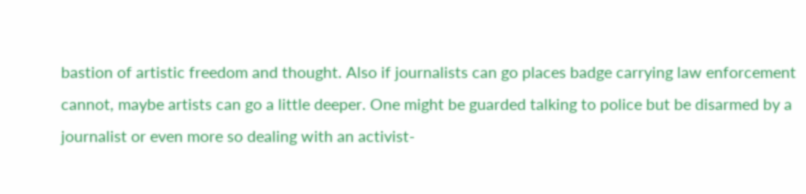bastion of artistic freedom and thought. Also if journalists can go places badge carrying law enforcement cannot, maybe artists can go a little deeper. One might be guarded talking to police but be disarmed by a journalist or even more so dealing with an activist-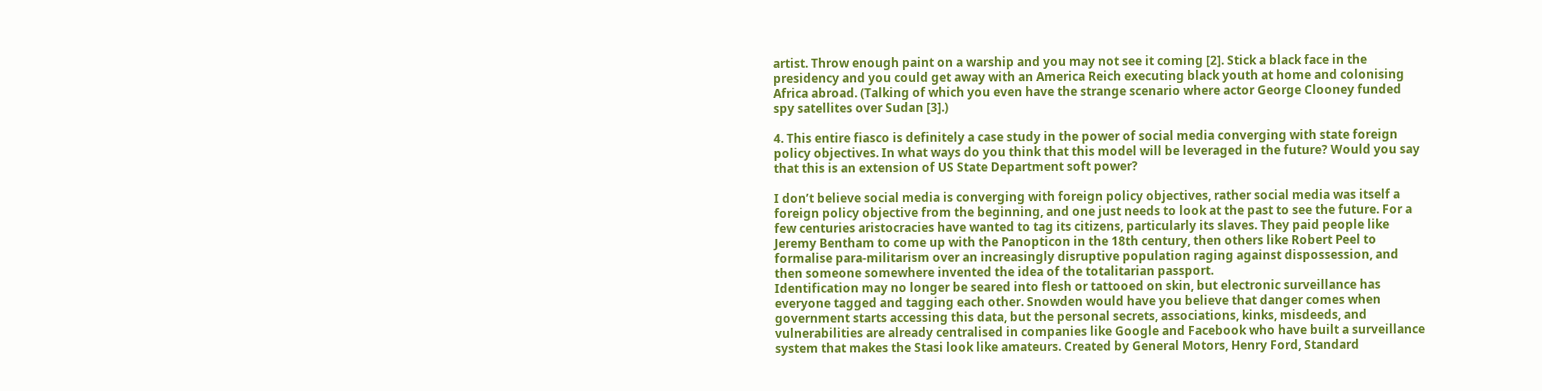artist. Throw enough paint on a warship and you may not see it coming [2]. Stick a black face in the presidency and you could get away with an America Reich executing black youth at home and colonising Africa abroad. (Talking of which you even have the strange scenario where actor George Clooney funded spy satellites over Sudan [3].)

4. This entire fiasco is definitely a case study in the power of social media converging with state foreign policy objectives. In what ways do you think that this model will be leveraged in the future? Would you say that this is an extension of US State Department soft power?

I don’t believe social media is converging with foreign policy objectives, rather social media was itself a foreign policy objective from the beginning, and one just needs to look at the past to see the future. For a few centuries aristocracies have wanted to tag its citizens, particularly its slaves. They paid people like Jeremy Bentham to come up with the Panopticon in the 18th century, then others like Robert Peel to formalise para-militarism over an increasingly disruptive population raging against dispossession, and then someone somewhere invented the idea of the totalitarian passport.
Identification may no longer be seared into flesh or tattooed on skin, but electronic surveillance has everyone tagged and tagging each other. Snowden would have you believe that danger comes when government starts accessing this data, but the personal secrets, associations, kinks, misdeeds, and vulnerabilities are already centralised in companies like Google and Facebook who have built a surveillance system that makes the Stasi look like amateurs. Created by General Motors, Henry Ford, Standard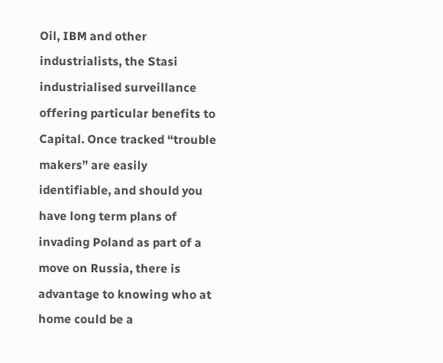Oil, IBM and other industrialists, the Stasi industrialised surveillance offering particular benefits to Capital. Once tracked “trouble makers” are easily identifiable, and should you have long term plans of invading Poland as part of a move on Russia, there is advantage to knowing who at home could be a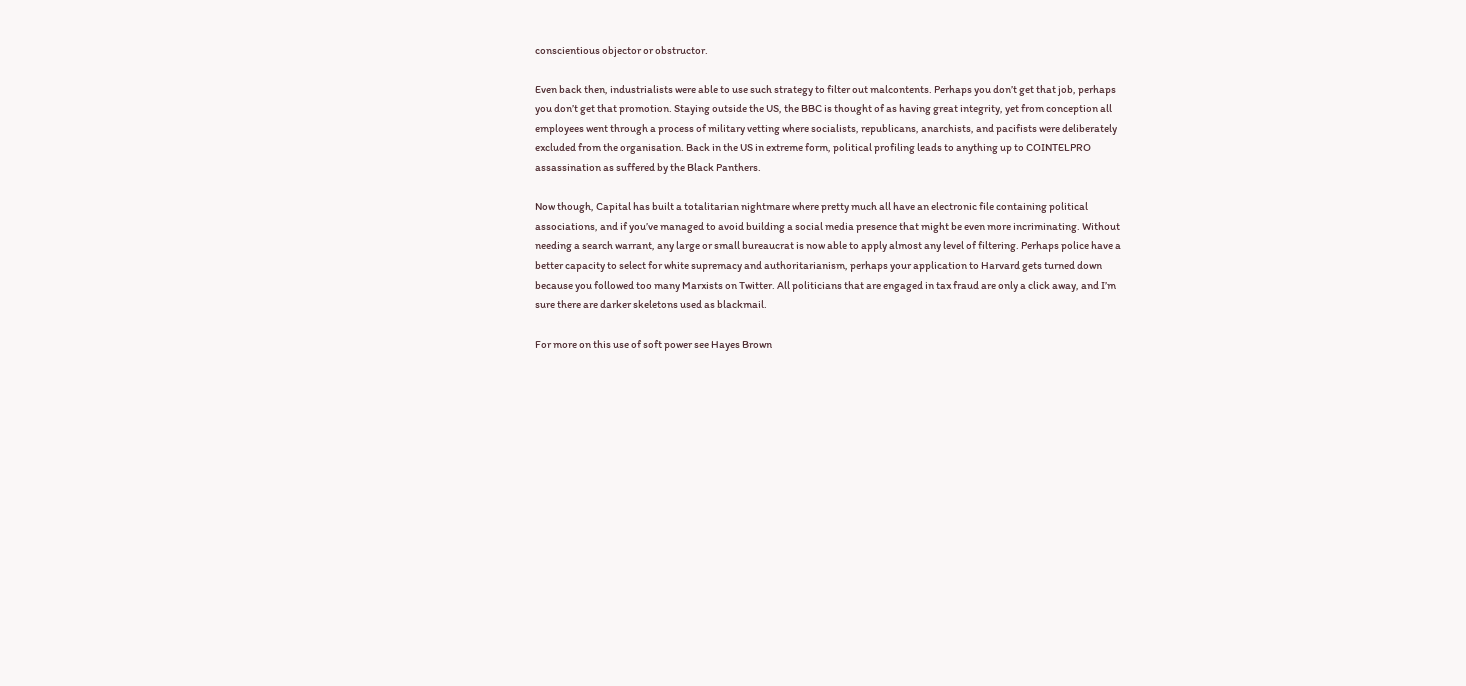conscientious objector or obstructor.

Even back then, industrialists were able to use such strategy to filter out malcontents. Perhaps you don’t get that job, perhaps you don’t get that promotion. Staying outside the US, the BBC is thought of as having great integrity, yet from conception all employees went through a process of military vetting where socialists, republicans, anarchists, and pacifists were deliberately excluded from the organisation. Back in the US in extreme form, political profiling leads to anything up to COINTELPRO assassination as suffered by the Black Panthers.

Now though, Capital has built a totalitarian nightmare where pretty much all have an electronic file containing political associations, and if you’ve managed to avoid building a social media presence that might be even more incriminating. Without needing a search warrant, any large or small bureaucrat is now able to apply almost any level of filtering. Perhaps police have a better capacity to select for white supremacy and authoritarianism, perhaps your application to Harvard gets turned down because you followed too many Marxists on Twitter. All politicians that are engaged in tax fraud are only a click away, and I’m sure there are darker skeletons used as blackmail.

For more on this use of soft power see Hayes Brown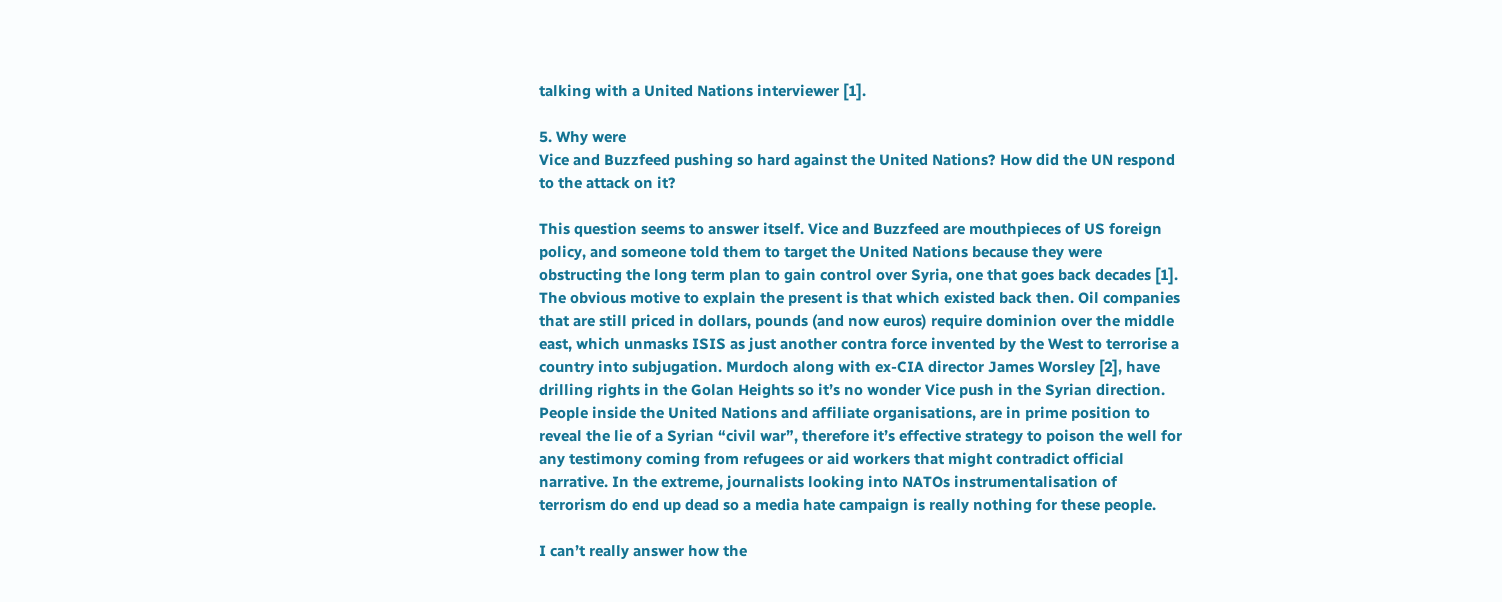talking with a United Nations interviewer [1].

5. Why were
Vice and Buzzfeed pushing so hard against the United Nations? How did the UN respond to the attack on it?

This question seems to answer itself. Vice and Buzzfeed are mouthpieces of US foreign policy, and someone told them to target the United Nations because they were obstructing the long term plan to gain control over Syria, one that goes back decades [1]. The obvious motive to explain the present is that which existed back then. Oil companies that are still priced in dollars, pounds (and now euros) require dominion over the middle east, which unmasks ISIS as just another contra force invented by the West to terrorise a country into subjugation. Murdoch along with ex-CIA director James Worsley [2], have drilling rights in the Golan Heights so it’s no wonder Vice push in the Syrian direction.
People inside the United Nations and affiliate organisations, are in prime position to reveal the lie of a Syrian “civil war”, therefore it’s effective strategy to poison the well for any testimony coming from refugees or aid workers that might contradict official narrative. In the extreme, journalists looking into NATOs instrumentalisation of terrorism do end up dead so a media hate campaign is really nothing for these people.

I can’t really answer how the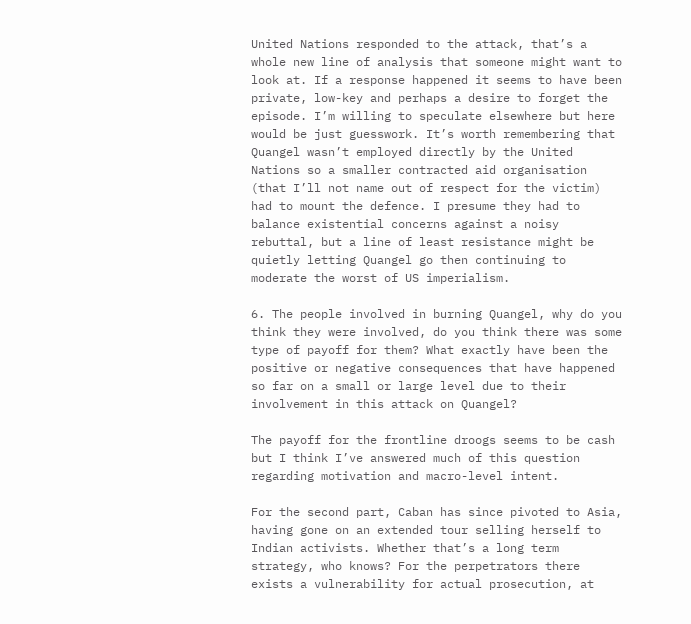United Nations responded to the attack, that’s a whole new line of analysis that someone might want to look at. If a response happened it seems to have been private, low-key and perhaps a desire to forget the episode. I’m willing to speculate elsewhere but here would be just guesswork. It’s worth remembering that Quangel wasn’t employed directly by the United Nations so a smaller contracted aid organisation (that I’ll not name out of respect for the victim) had to mount the defence. I presume they had to balance existential concerns against a noisy rebuttal, but a line of least resistance might be quietly letting Quangel go then continuing to moderate the worst of US imperialism.

6. The people involved in burning Quangel, why do you think they were involved, do you think there was some type of payoff for them? What exactly have been the positive or negative consequences that have happened so far on a small or large level due to their involvement in this attack on Quangel?

The payoff for the frontline droogs seems to be cash but I think I’ve answered much of this question regarding motivation and macro-level intent.

For the second part, Caban has since pivoted to Asia, having gone on an extended tour selling herself to Indian activists. Whether that’s a long term strategy, who knows? For the perpetrators there exists a vulnerability for actual prosecution, at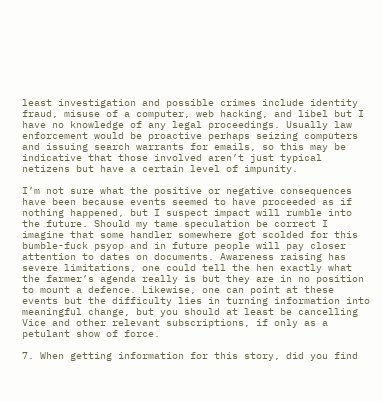least investigation and possible crimes include identity fraud, misuse of a computer, web hacking, and libel but I have no knowledge of any legal proceedings. Usually law enforcement would be proactive perhaps seizing computers and issuing search warrants for emails, so this may be indicative that those involved aren’t just typical netizens but have a certain level of impunity.

I’m not sure what the positive or negative consequences have been because events seemed to have proceeded as if nothing happened, but I suspect impact will rumble into the future. Should my tame speculation be correct I imagine that some handler somewhere got scolded for this bumble-fuck psyop and in future people will pay closer attention to dates on documents. Awareness raising has severe limitations, one could tell the hen exactly what the farmer’s agenda really is but they are in no position to mount a defence. Likewise, one can point at these events but the difficulty lies in turning information into meaningful change, but you should at least be cancelling Vice and other relevant subscriptions, if only as a petulant show of force.

7. When getting information for this story, did you find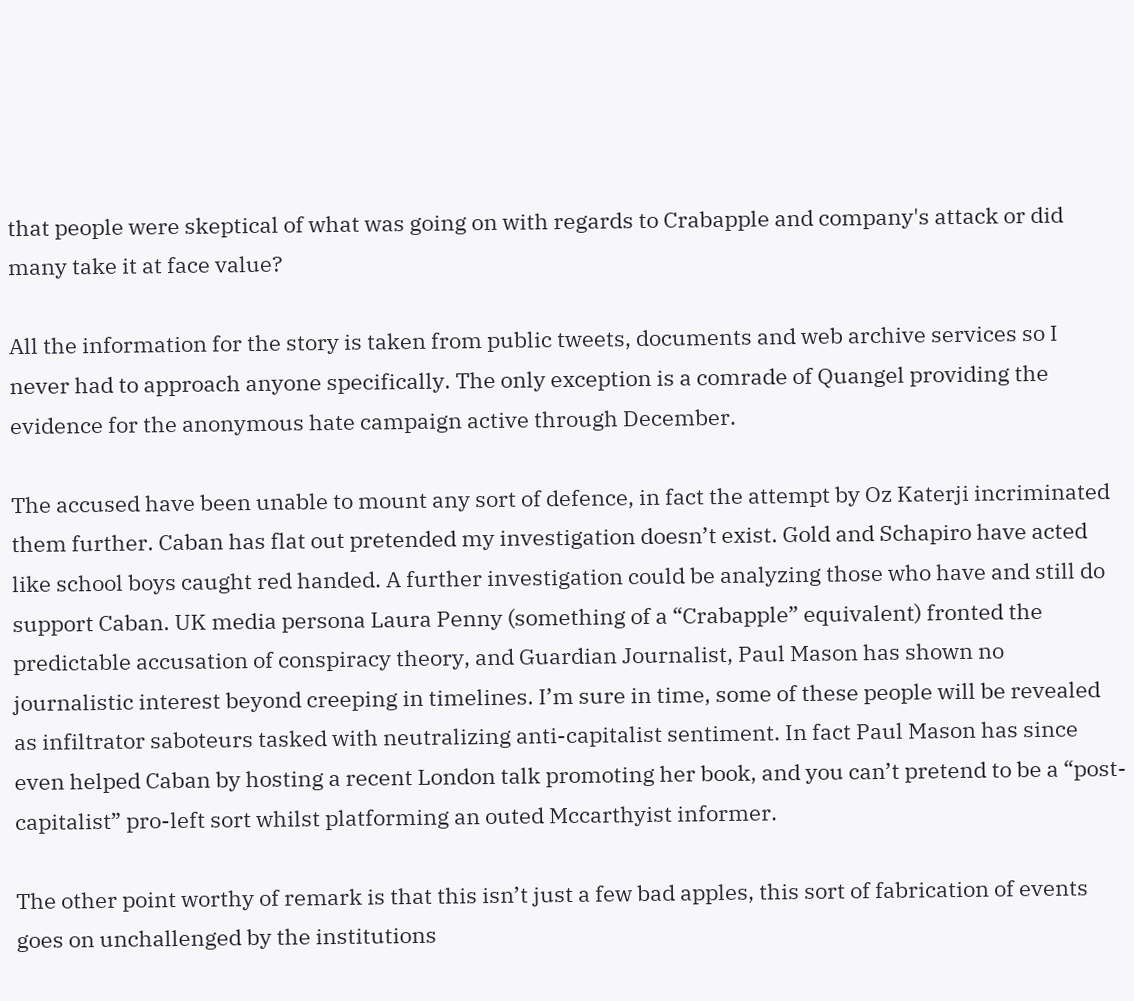that people were skeptical of what was going on with regards to Crabapple and company's attack or did many take it at face value?

All the information for the story is taken from public tweets, documents and web archive services so I never had to approach anyone specifically. The only exception is a comrade of Quangel providing the evidence for the anonymous hate campaign active through December.

The accused have been unable to mount any sort of defence, in fact the attempt by Oz Katerji incriminated them further. Caban has flat out pretended my investigation doesn’t exist. Gold and Schapiro have acted like school boys caught red handed. A further investigation could be analyzing those who have and still do support Caban. UK media persona Laura Penny (something of a “Crabapple” equivalent) fronted the predictable accusation of conspiracy theory, and Guardian Journalist, Paul Mason has shown no journalistic interest beyond creeping in timelines. I’m sure in time, some of these people will be revealed as infiltrator saboteurs tasked with neutralizing anti-capitalist sentiment. In fact Paul Mason has since even helped Caban by hosting a recent London talk promoting her book, and you can’t pretend to be a “post-capitalist” pro-left sort whilst platforming an outed Mccarthyist informer.

The other point worthy of remark is that this isn’t just a few bad apples, this sort of fabrication of events goes on unchallenged by the institutions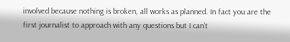involved because nothing is broken, all works as planned. In fact you are the first journalist to approach with any questions but I can’t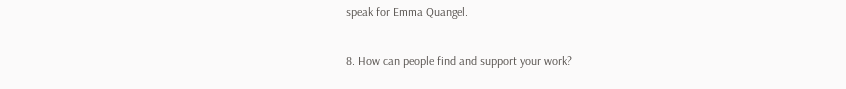speak for Emma Quangel.

8. How can people find and support your work?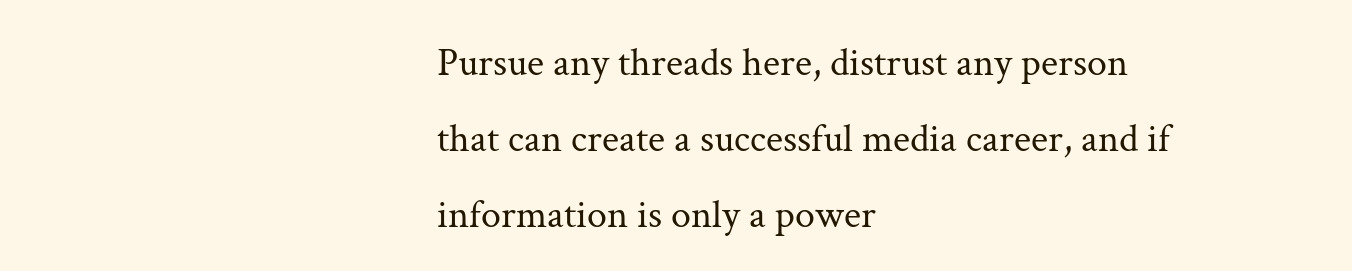Pursue any threads here, distrust any person that can create a successful media career, and if information is only a power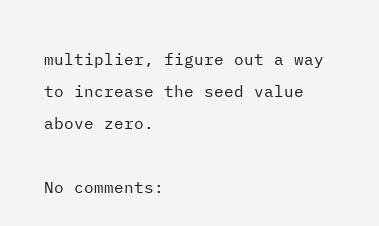multiplier, figure out a way to increase the seed value above zero.

No comments: